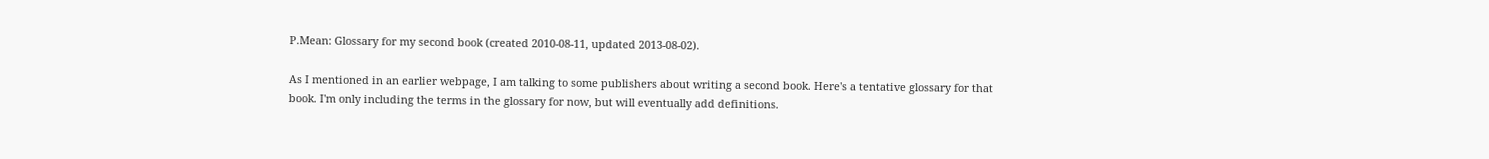P.Mean: Glossary for my second book (created 2010-08-11, updated 2013-08-02).

As I mentioned in an earlier webpage, I am talking to some publishers about writing a second book. Here's a tentative glossary for that book. I'm only including the terms in the glossary for now, but will eventually add definitions.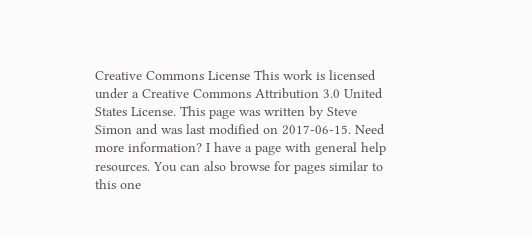Creative Commons License This work is licensed under a Creative Commons Attribution 3.0 United States License. This page was written by Steve Simon and was last modified on 2017-06-15. Need more information? I have a page with general help resources. You can also browse for pages similar to this one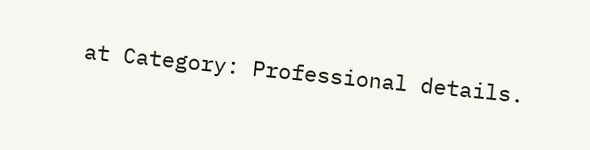at Category: Professional details.